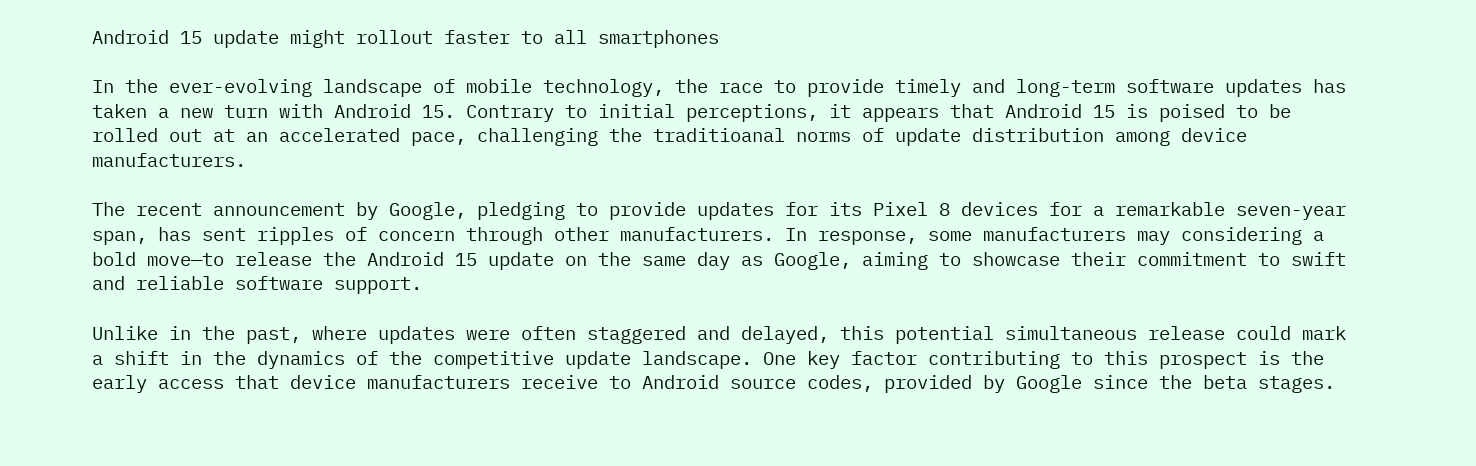Android 15 update might rollout faster to all smartphones

In the ever-evolving landscape of mobile technology, the race to provide timely and long-term software updates has taken a new turn with Android 15. Contrary to initial perceptions, it appears that Android 15 is poised to be rolled out at an accelerated pace, challenging the traditioanal norms of update distribution among device manufacturers.

The recent announcement by Google, pledging to provide updates for its Pixel 8 devices for a remarkable seven-year span, has sent ripples of concern through other manufacturers. In response, some manufacturers may considering a bold move—to release the Android 15 update on the same day as Google, aiming to showcase their commitment to swift and reliable software support.

Unlike in the past, where updates were often staggered and delayed, this potential simultaneous release could mark a shift in the dynamics of the competitive update landscape. One key factor contributing to this prospect is the early access that device manufacturers receive to Android source codes, provided by Google since the beta stages.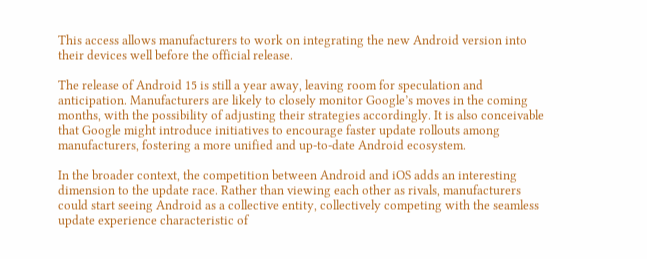This access allows manufacturers to work on integrating the new Android version into their devices well before the official release.

The release of Android 15 is still a year away, leaving room for speculation and anticipation. Manufacturers are likely to closely monitor Google’s moves in the coming months, with the possibility of adjusting their strategies accordingly. It is also conceivable that Google might introduce initiatives to encourage faster update rollouts among manufacturers, fostering a more unified and up-to-date Android ecosystem.

In the broader context, the competition between Android and iOS adds an interesting dimension to the update race. Rather than viewing each other as rivals, manufacturers could start seeing Android as a collective entity, collectively competing with the seamless update experience characteristic of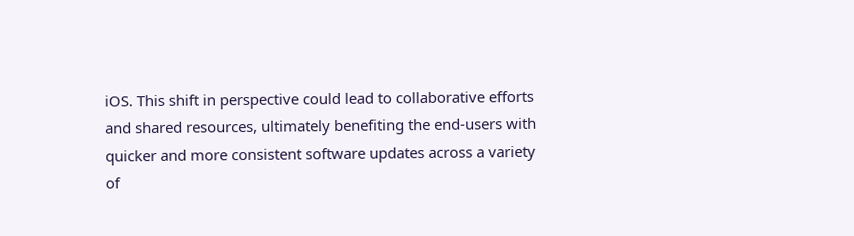iOS. This shift in perspective could lead to collaborative efforts and shared resources, ultimately benefiting the end-users with quicker and more consistent software updates across a variety of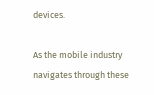devices.

As the mobile industry navigates through these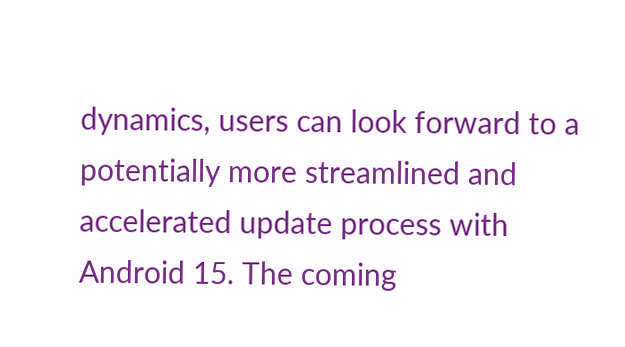dynamics, users can look forward to a potentially more streamlined and accelerated update process with Android 15. The coming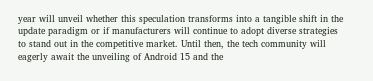year will unveil whether this speculation transforms into a tangible shift in the update paradigm or if manufacturers will continue to adopt diverse strategies to stand out in the competitive market. Until then, the tech community will eagerly await the unveiling of Android 15 and the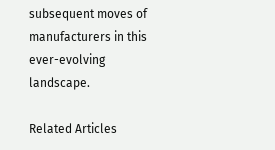subsequent moves of manufacturers in this ever-evolving landscape.

Related Articles